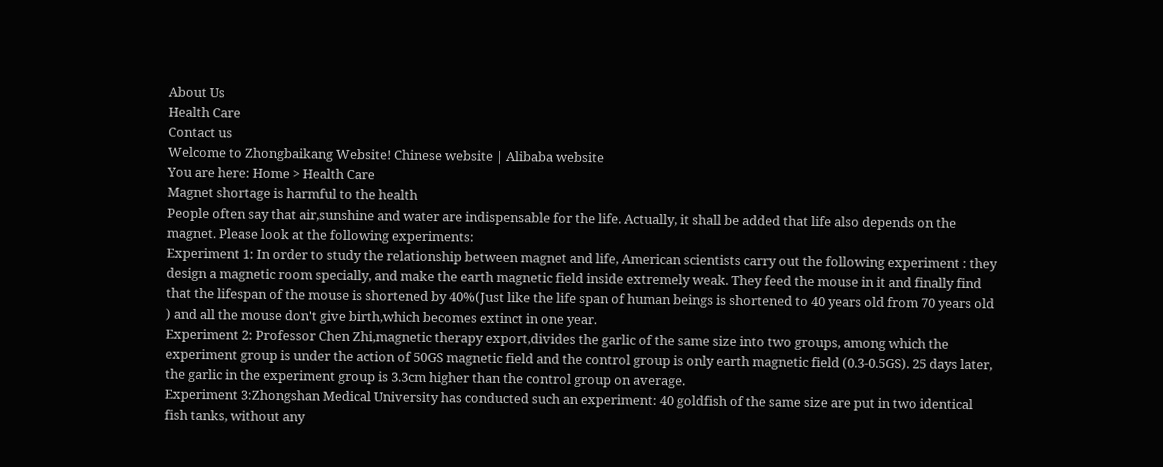About Us
Health Care
Contact us
Welcome to Zhongbaikang Website! Chinese website | Alibaba website
You are here: Home > Health Care
Magnet shortage is harmful to the health
People often say that air,sunshine and water are indispensable for the life. Actually, it shall be added that life also depends on the magnet. Please look at the following experiments:
Experiment 1: In order to study the relationship between magnet and life, American scientists carry out the following experiment : they design a magnetic room specially, and make the earth magnetic field inside extremely weak. They feed the mouse in it and finally find that the lifespan of the mouse is shortened by 40%(Just like the life span of human beings is shortened to 40 years old from 70 years old ) and all the mouse don't give birth,which becomes extinct in one year.
Experiment 2: Professor Chen Zhi,magnetic therapy export,divides the garlic of the same size into two groups, among which the experiment group is under the action of 50GS magnetic field and the control group is only earth magnetic field (0.3-0.5GS). 25 days later, the garlic in the experiment group is 3.3cm higher than the control group on average.
Experiment 3:Zhongshan Medical University has conducted such an experiment: 40 goldfish of the same size are put in two identical fish tanks, without any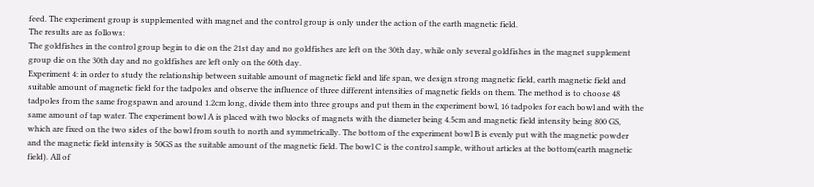feed. The experiment group is supplemented with magnet and the control group is only under the action of the earth magnetic field.
The results are as follows:
The goldfishes in the control group begin to die on the 21st day and no goldfishes are left on the 30th day, while only several goldfishes in the magnet supplement group die on the 30th day and no goldfishes are left only on the 60th day.
Experiment 4: in order to study the relationship between suitable amount of magnetic field and life span, we design strong magnetic field, earth magnetic field and suitable amount of magnetic field for the tadpoles and observe the influence of three different intensities of magnetic fields on them. The method is to choose 48 tadpoles from the same frogspawn and around 1.2cm long, divide them into three groups and put them in the experiment bowl, 16 tadpoles for each bowl and with the same amount of tap water. The experiment bowl A is placed with two blocks of magnets with the diameter being 4.5cm and magnetic field intensity being 800 GS, which are fixed on the two sides of the bowl from south to north and symmetrically. The bottom of the experiment bowl B is evenly put with the magnetic powder and the magnetic field intensity is 50GS as the suitable amount of the magnetic field. The bowl C is the control sample, without articles at the bottom(earth magnetic field). All of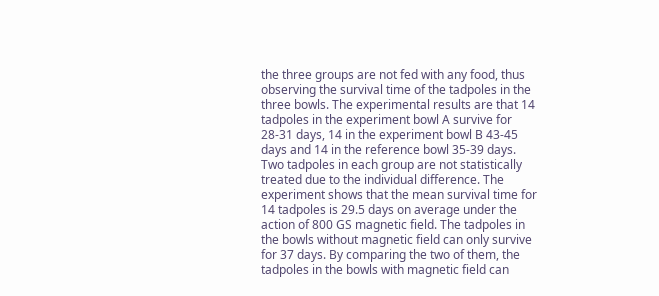the three groups are not fed with any food, thus observing the survival time of the tadpoles in the three bowls. The experimental results are that 14 tadpoles in the experiment bowl A survive for 28-31 days, 14 in the experiment bowl B 43-45 days and 14 in the reference bowl 35-39 days. Two tadpoles in each group are not statistically treated due to the individual difference. The experiment shows that the mean survival time for 14 tadpoles is 29.5 days on average under the action of 800 GS magnetic field. The tadpoles in the bowls without magnetic field can only survive for 37 days. By comparing the two of them, the tadpoles in the bowls with magnetic field can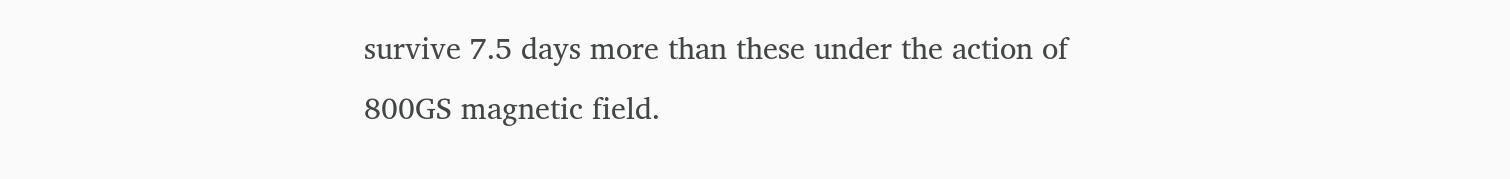survive 7.5 days more than these under the action of 800GS magnetic field.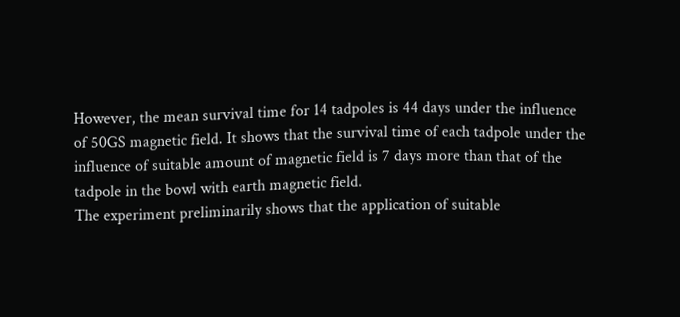However, the mean survival time for 14 tadpoles is 44 days under the influence of 50GS magnetic field. It shows that the survival time of each tadpole under the influence of suitable amount of magnetic field is 7 days more than that of the tadpole in the bowl with earth magnetic field.
The experiment preliminarily shows that the application of suitable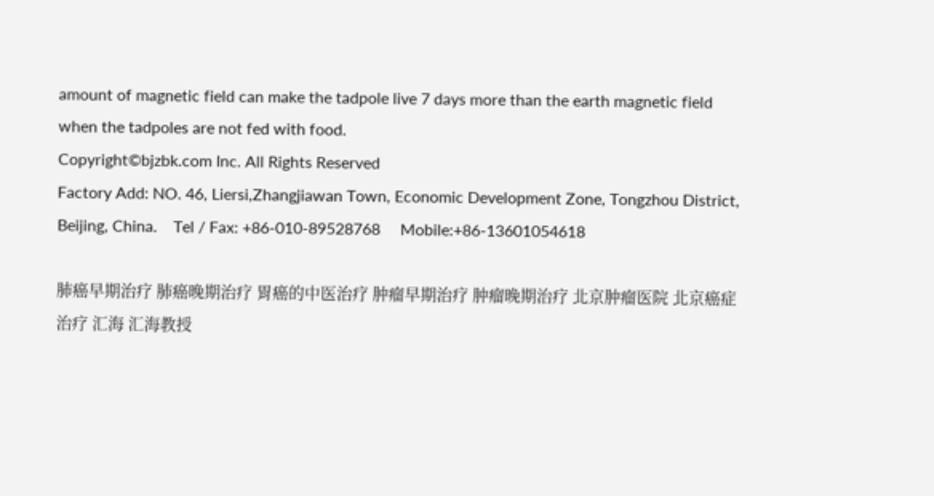amount of magnetic field can make the tadpole live 7 days more than the earth magnetic field when the tadpoles are not fed with food.
Copyright©bjzbk.com Inc. All Rights Reserved
Factory Add: NO. 46, Liersi,Zhangjiawan Town, Economic Development Zone, Tongzhou District, Beijing, China.    Tel / Fax: +86-010-89528768     Mobile:+86-13601054618

肺癌早期治疗 肺癌晚期治疗 胃癌的中医治疗 肿瘤早期治疗 肿瘤晚期治疗 北京肿瘤医院 北京癌症治疗 汇海 汇海教授